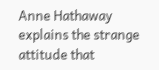Anne Hathaway explains the strange attitude that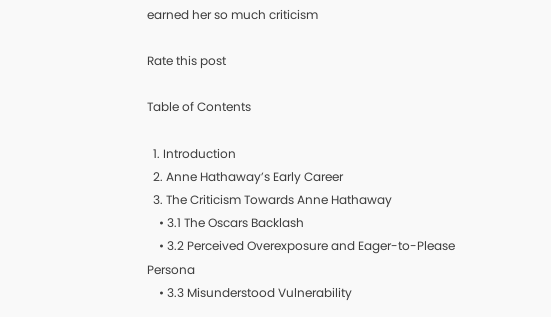earned her so much criticism

Rate this post

Table of Contents

  1. Introduction
  2. Anne Hathaway’s Early Career
  3. The Criticism Towards Anne Hathaway
    • 3.1 The Oscars Backlash
    • 3.2 Perceived Overexposure and Eager-to-Please Persona
    • 3.3 Misunderstood Vulnerability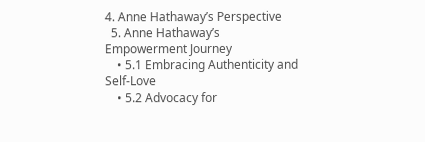4. Anne Hathaway’s Perspective
  5. Anne Hathaway’s Empowerment Journey
    • 5.1 Embracing Authenticity and Self-Love
    • 5.2 Advocacy for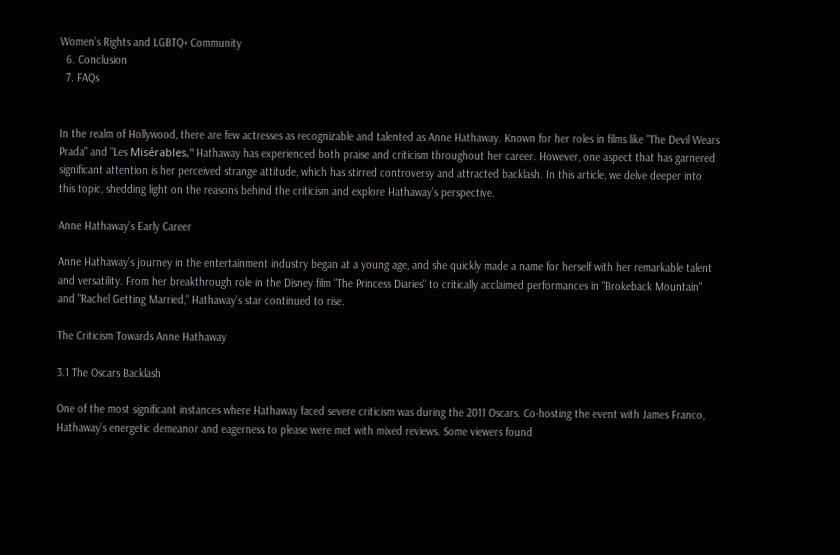Women’s Rights and LGBTQ+ Community
  6. Conclusion
  7. FAQs


In the realm of Hollywood, there are few actresses as recognizable and talented as Anne Hathaway. Known for her roles in films like "The Devil Wears Prada" and "Les Misérables," Hathaway has experienced both praise and criticism throughout her career. However, one aspect that has garnered significant attention is her perceived strange attitude, which has stirred controversy and attracted backlash. In this article, we delve deeper into this topic, shedding light on the reasons behind the criticism and explore Hathaway’s perspective.

Anne Hathaway’s Early Career

Anne Hathaway’s journey in the entertainment industry began at a young age, and she quickly made a name for herself with her remarkable talent and versatility. From her breakthrough role in the Disney film "The Princess Diaries" to critically acclaimed performances in "Brokeback Mountain" and "Rachel Getting Married," Hathaway’s star continued to rise.

The Criticism Towards Anne Hathaway

3.1 The Oscars Backlash

One of the most significant instances where Hathaway faced severe criticism was during the 2011 Oscars. Co-hosting the event with James Franco, Hathaway’s energetic demeanor and eagerness to please were met with mixed reviews. Some viewers found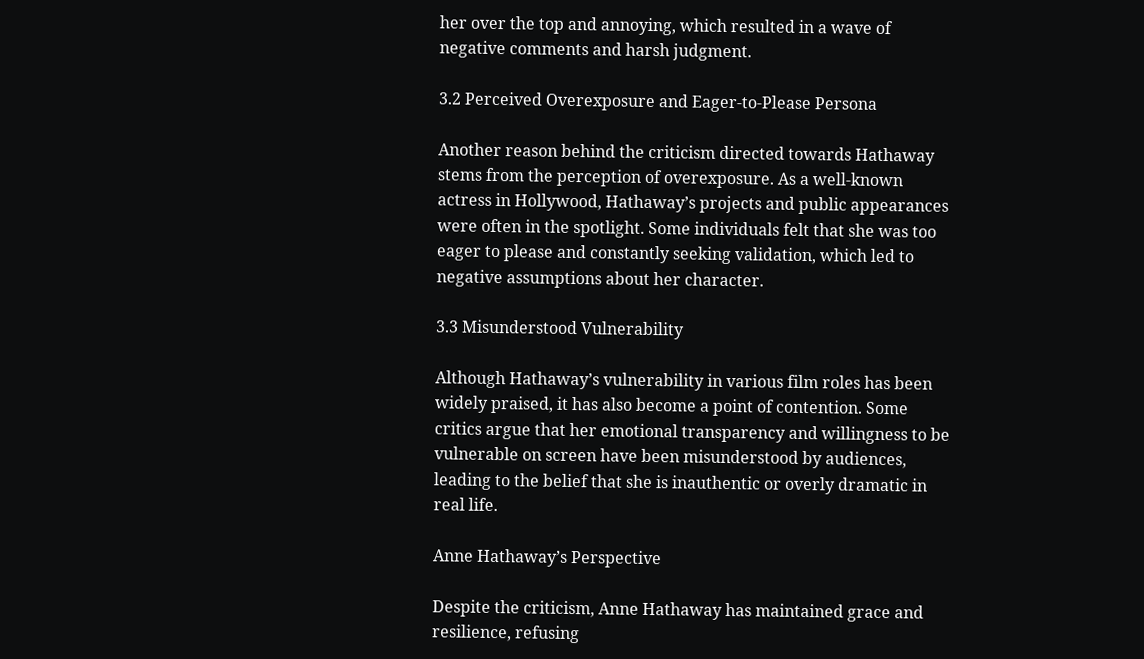her over the top and annoying, which resulted in a wave of negative comments and harsh judgment.

3.2 Perceived Overexposure and Eager-to-Please Persona

Another reason behind the criticism directed towards Hathaway stems from the perception of overexposure. As a well-known actress in Hollywood, Hathaway’s projects and public appearances were often in the spotlight. Some individuals felt that she was too eager to please and constantly seeking validation, which led to negative assumptions about her character.

3.3 Misunderstood Vulnerability

Although Hathaway’s vulnerability in various film roles has been widely praised, it has also become a point of contention. Some critics argue that her emotional transparency and willingness to be vulnerable on screen have been misunderstood by audiences, leading to the belief that she is inauthentic or overly dramatic in real life.

Anne Hathaway’s Perspective

Despite the criticism, Anne Hathaway has maintained grace and resilience, refusing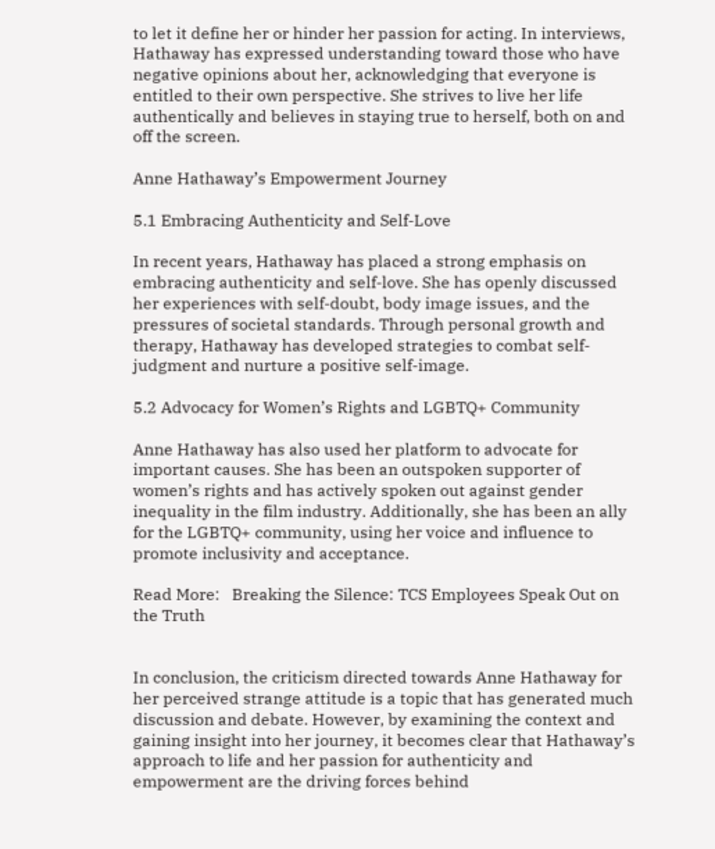to let it define her or hinder her passion for acting. In interviews, Hathaway has expressed understanding toward those who have negative opinions about her, acknowledging that everyone is entitled to their own perspective. She strives to live her life authentically and believes in staying true to herself, both on and off the screen.

Anne Hathaway’s Empowerment Journey

5.1 Embracing Authenticity and Self-Love

In recent years, Hathaway has placed a strong emphasis on embracing authenticity and self-love. She has openly discussed her experiences with self-doubt, body image issues, and the pressures of societal standards. Through personal growth and therapy, Hathaway has developed strategies to combat self-judgment and nurture a positive self-image.

5.2 Advocacy for Women’s Rights and LGBTQ+ Community

Anne Hathaway has also used her platform to advocate for important causes. She has been an outspoken supporter of women’s rights and has actively spoken out against gender inequality in the film industry. Additionally, she has been an ally for the LGBTQ+ community, using her voice and influence to promote inclusivity and acceptance.

Read More:   Breaking the Silence: TCS Employees Speak Out on the Truth


In conclusion, the criticism directed towards Anne Hathaway for her perceived strange attitude is a topic that has generated much discussion and debate. However, by examining the context and gaining insight into her journey, it becomes clear that Hathaway’s approach to life and her passion for authenticity and empowerment are the driving forces behind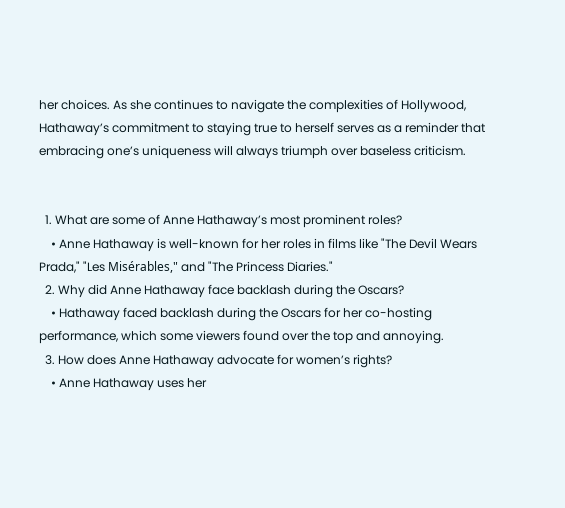her choices. As she continues to navigate the complexities of Hollywood, Hathaway’s commitment to staying true to herself serves as a reminder that embracing one’s uniqueness will always triumph over baseless criticism.


  1. What are some of Anne Hathaway’s most prominent roles?
    • Anne Hathaway is well-known for her roles in films like "The Devil Wears Prada," "Les Misérables," and "The Princess Diaries."
  2. Why did Anne Hathaway face backlash during the Oscars?
    • Hathaway faced backlash during the Oscars for her co-hosting performance, which some viewers found over the top and annoying.
  3. How does Anne Hathaway advocate for women’s rights?
    • Anne Hathaway uses her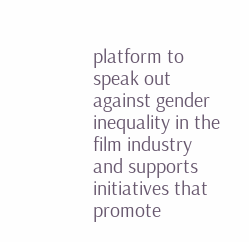platform to speak out against gender inequality in the film industry and supports initiatives that promote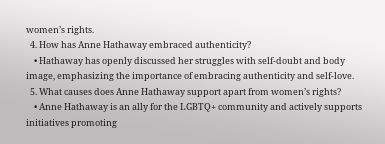women’s rights.
  4. How has Anne Hathaway embraced authenticity?
    • Hathaway has openly discussed her struggles with self-doubt and body image, emphasizing the importance of embracing authenticity and self-love.
  5. What causes does Anne Hathaway support apart from women’s rights?
    • Anne Hathaway is an ally for the LGBTQ+ community and actively supports initiatives promoting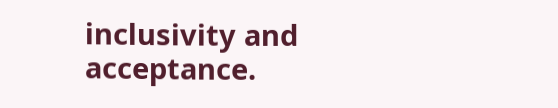inclusivity and acceptance.